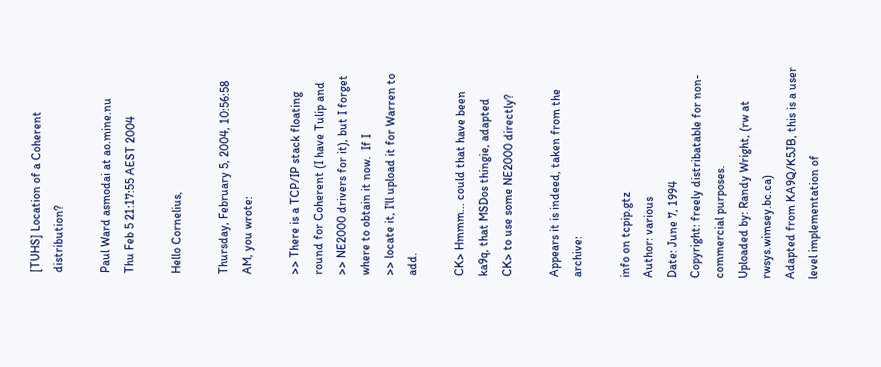[TUHS] Location of a Coherent distribution?

Paul Ward asmodai at ao.mine.nu
Thu Feb 5 21:17:55 AEST 2004

Hello Cornelius,

Thursday, February 5, 2004, 10:56:58 AM, you wrote:

>> There is a TCP/IP stack floating round for Coherent (I have Tulip and
>> NE2000 drivers for it), but I forget where to obtain it now.  If I
>> locate it, I'll upload it for Warren to add.

CK> Hmmm... could that have been ka9q, that MSDos thingie, adapted
CK> to use some NE2000 directly?

Appears it is indeed, taken from the archive:

info on tcpip.gtz
Author: various
Date: June 7, 1994
Copyright: freely distribatable for non-commercial purposes.
Uploaded by: Randy Wright, (rw at rwsys.wimsey.bc.ca)
Adapted from KA9Q/K5JB, this is a user level implementation of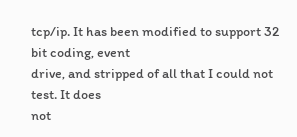tcp/ip. It has been modified to support 32 bit coding, event
drive, and stripped of all that I could not test. It does
not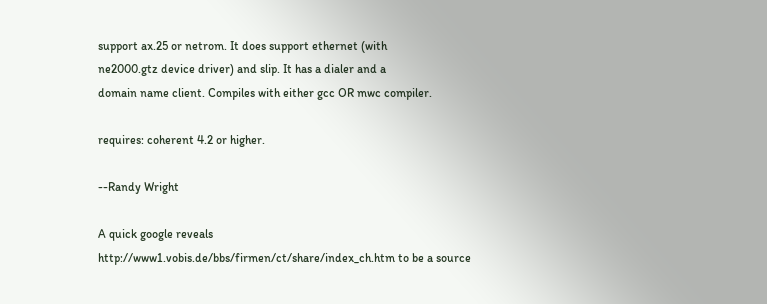support ax.25 or netrom. It does support ethernet (with
ne2000.gtz device driver) and slip. It has a dialer and a
domain name client. Compiles with either gcc OR mwc compiler.

requires: coherent 4.2 or higher.

--Randy Wright

A quick google reveals
http://www1.vobis.de/bbs/firmen/ct/share/index_ch.htm to be a source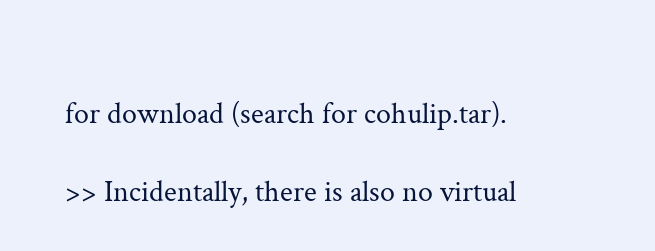for download (search for cohulip.tar).

>> Incidentally, there is also no virtual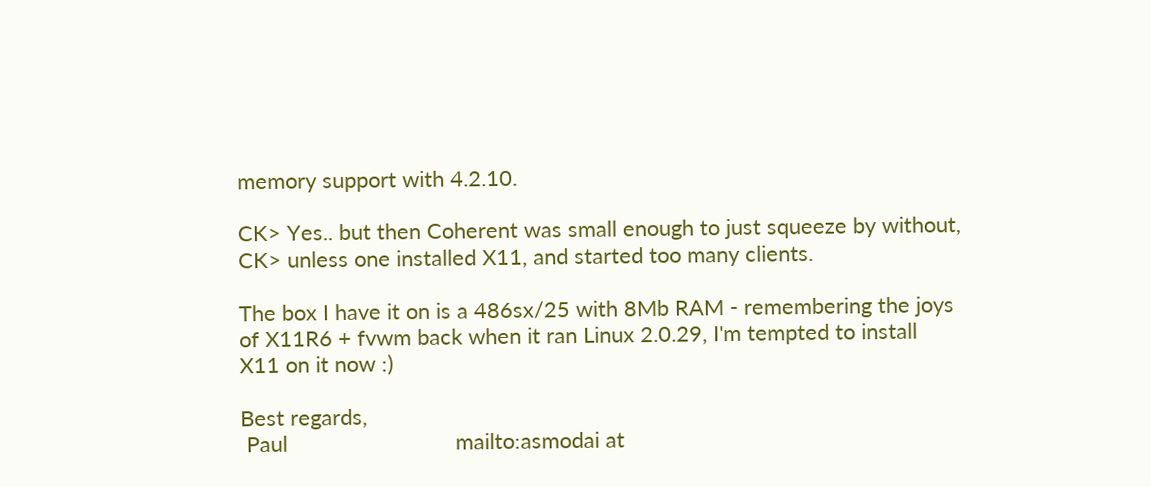memory support with 4.2.10.

CK> Yes.. but then Coherent was small enough to just squeeze by without,
CK> unless one installed X11, and started too many clients.

The box I have it on is a 486sx/25 with 8Mb RAM - remembering the joys
of X11R6 + fvwm back when it ran Linux 2.0.29, I'm tempted to install
X11 on it now :)

Best regards,
 Paul                            mailto:asmodai at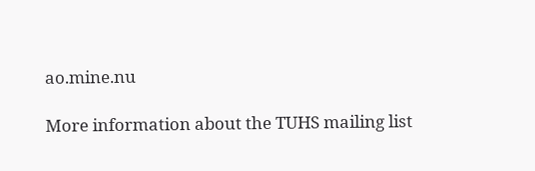ao.mine.nu

More information about the TUHS mailing list